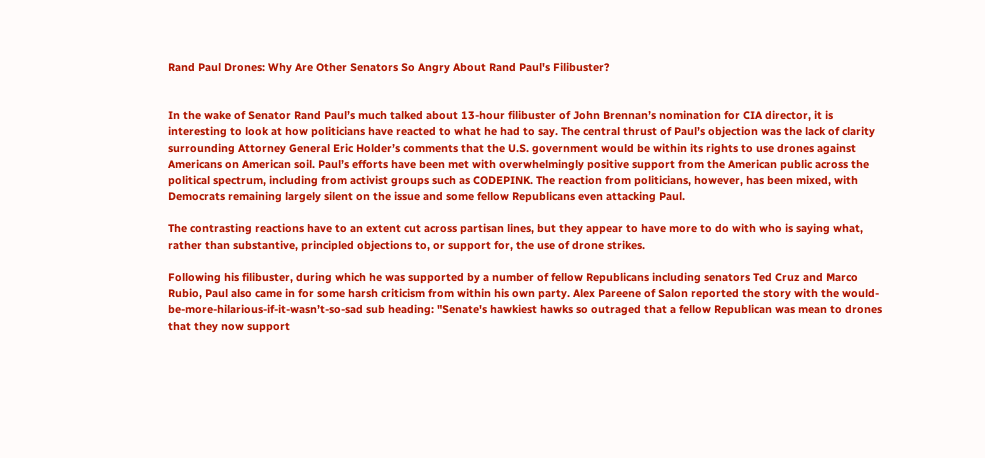Rand Paul Drones: Why Are Other Senators So Angry About Rand Paul's Filibuster?


In the wake of Senator Rand Paul’s much talked about 13-hour filibuster of John Brennan’s nomination for CIA director, it is interesting to look at how politicians have reacted to what he had to say. The central thrust of Paul’s objection was the lack of clarity surrounding Attorney General Eric Holder’s comments that the U.S. government would be within its rights to use drones against Americans on American soil. Paul’s efforts have been met with overwhelmingly positive support from the American public across the political spectrum, including from activist groups such as CODEPINK. The reaction from politicians, however, has been mixed, with Democrats remaining largely silent on the issue and some fellow Republicans even attacking Paul.

The contrasting reactions have to an extent cut across partisan lines, but they appear to have more to do with who is saying what, rather than substantive, principled objections to, or support for, the use of drone strikes.

Following his filibuster, during which he was supported by a number of fellow Republicans including senators Ted Cruz and Marco Rubio, Paul also came in for some harsh criticism from within his own party. Alex Pareene of Salon reported the story with the would-be-more-hilarious-if-it-wasn’t-so-sad sub heading: "Senate's hawkiest hawks so outraged that a fellow Republican was mean to drones that they now support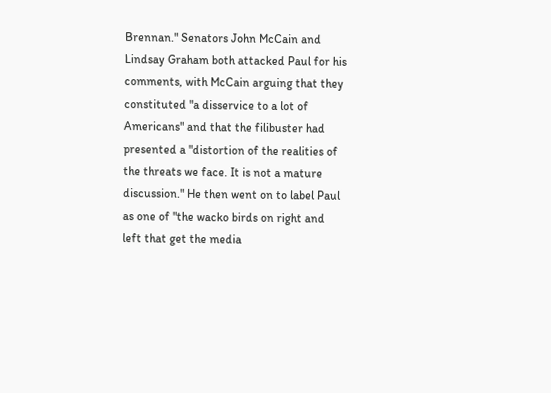Brennan." Senators John McCain and Lindsay Graham both attacked Paul for his comments, with McCain arguing that they constituted "a disservice to a lot of Americans" and that the filibuster had presented a "distortion of the realities of the threats we face. It is not a mature discussion." He then went on to label Paul as one of "the wacko birds on right and left that get the media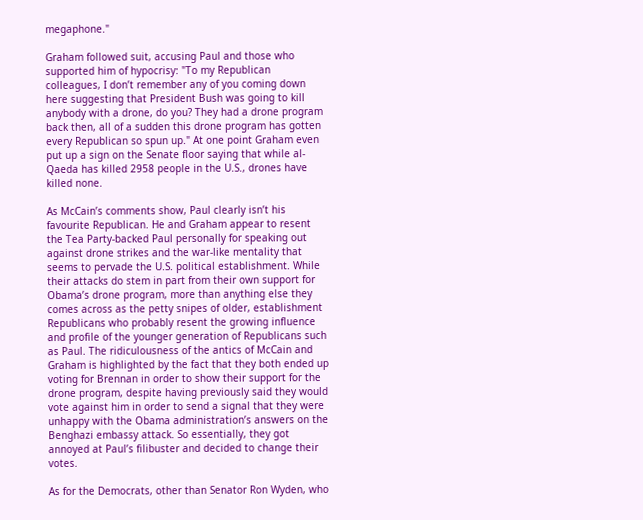megaphone."

Graham followed suit, accusing Paul and those who supported him of hypocrisy: "To my Republican colleagues, I don’t remember any of you coming down here suggesting that President Bush was going to kill anybody with a drone, do you? They had a drone program back then, all of a sudden this drone program has gotten every Republican so spun up." At one point Graham even put up a sign on the Senate floor saying that while al-Qaeda has killed 2958 people in the U.S., drones have killed none.

As McCain’s comments show, Paul clearly isn’t his favourite Republican. He and Graham appear to resent the Tea Party-backed Paul personally for speaking out against drone strikes and the war-like mentality that seems to pervade the U.S. political establishment. While their attacks do stem in part from their own support for Obama’s drone program, more than anything else they comes across as the petty snipes of older, establishment Republicans who probably resent the growing influence and profile of the younger generation of Republicans such as Paul. The ridiculousness of the antics of McCain and Graham is highlighted by the fact that they both ended up voting for Brennan in order to show their support for the drone program, despite having previously said they would vote against him in order to send a signal that they were unhappy with the Obama administration’s answers on the Benghazi embassy attack. So essentially, they got annoyed at Paul’s filibuster and decided to change their votes.

As for the Democrats, other than Senator Ron Wyden, who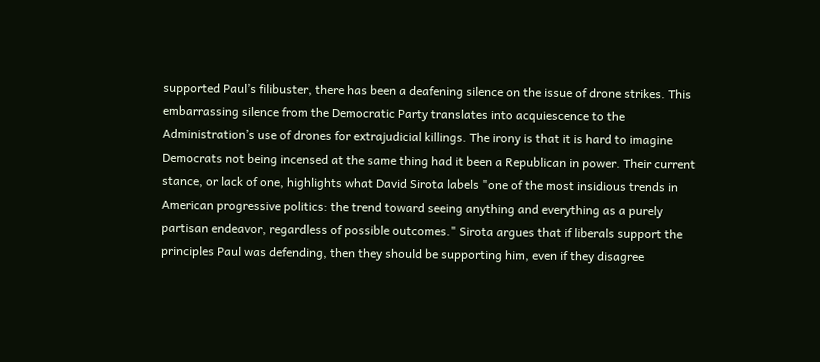supported Paul’s filibuster, there has been a deafening silence on the issue of drone strikes. This embarrassing silence from the Democratic Party translates into acquiescence to the Administration’s use of drones for extrajudicial killings. The irony is that it is hard to imagine Democrats not being incensed at the same thing had it been a Republican in power. Their current stance, or lack of one, highlights what David Sirota labels "one of the most insidious trends in American progressive politics: the trend toward seeing anything and everything as a purely partisan endeavor, regardless of possible outcomes." Sirota argues that if liberals support the principles Paul was defending, then they should be supporting him, even if they disagree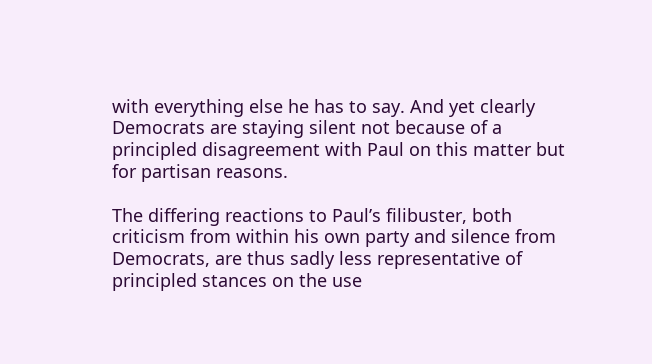with everything else he has to say. And yet clearly Democrats are staying silent not because of a principled disagreement with Paul on this matter but for partisan reasons.

The differing reactions to Paul’s filibuster, both criticism from within his own party and silence from Democrats, are thus sadly less representative of principled stances on the use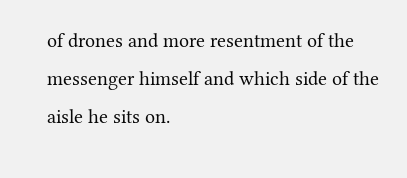of drones and more resentment of the messenger himself and which side of the aisle he sits on.